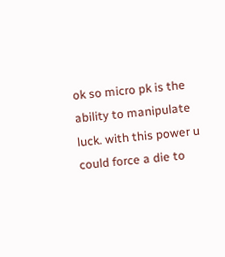ok so micro pk is the ability to manipulate luck. with this power u could force a die to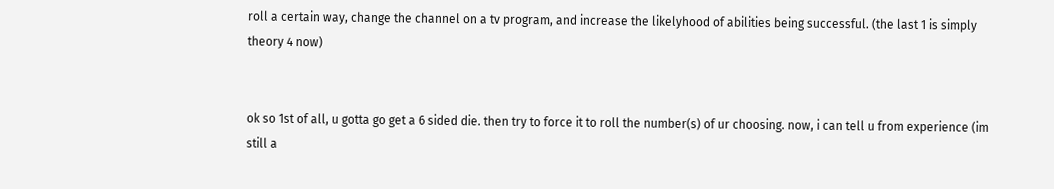roll a certain way, change the channel on a tv program, and increase the likelyhood of abilities being successful. (the last 1 is simply theory 4 now)


ok so 1st of all, u gotta go get a 6 sided die. then try to force it to roll the number(s) of ur choosing. now, i can tell u from experience (im still a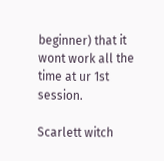beginner) that it wont work all the time at ur 1st session.

Scarlett witch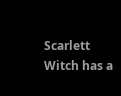Scarlett Witch has a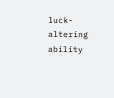luck-altering ability